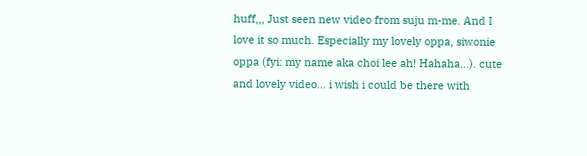huff,,, Just seen new video from suju m-me. And I love it so much. Especially my lovely oppa, siwonie oppa (fyi: my name aka choi lee ah! Hahaha…). cute and lovely video... i wish i could be there with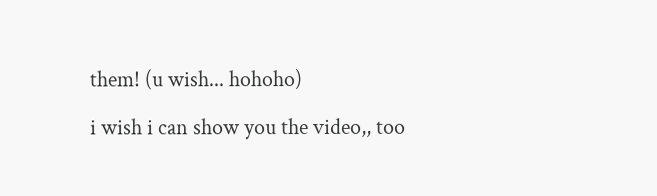them! (u wish... hohoho)

i wish i can show you the video,, too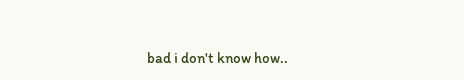bad i don't know how..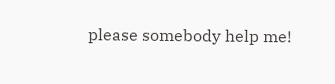please somebody help me!